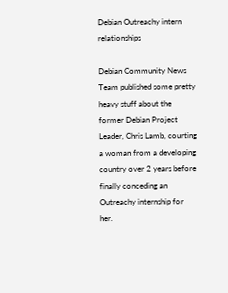Debian Outreachy intern relationships

Debian Community News Team published some pretty heavy stuff about the former Debian Project Leader, Chris Lamb, courting a woman from a developing country over 2 years before finally conceding an Outreachy internship for her.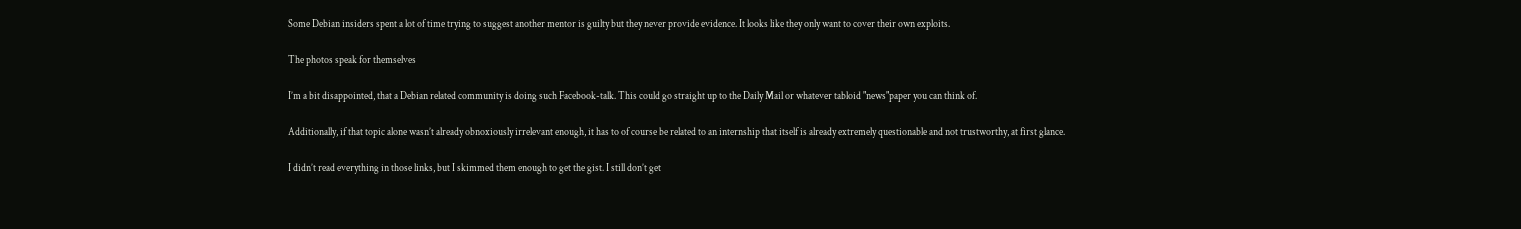Some Debian insiders spent a lot of time trying to suggest another mentor is guilty but they never provide evidence. It looks like they only want to cover their own exploits.

The photos speak for themselves

I’m a bit disappointed, that a Debian related community is doing such Facebook-talk. This could go straight up to the Daily Mail or whatever tabloid "news"paper you can think of.

Additionally, if that topic alone wasn’t already obnoxiously irrelevant enough, it has to of course be related to an internship that itself is already extremely questionable and not trustworthy, at first glance.

I didn’t read everything in those links, but I skimmed them enough to get the gist. I still don’t get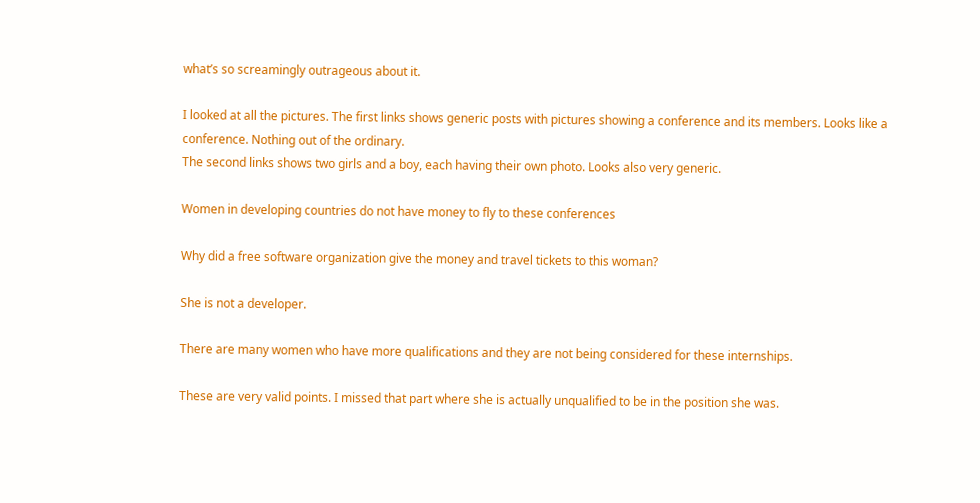what’s so screamingly outrageous about it.

I looked at all the pictures. The first links shows generic posts with pictures showing a conference and its members. Looks like a conference. Nothing out of the ordinary.
The second links shows two girls and a boy, each having their own photo. Looks also very generic.

Women in developing countries do not have money to fly to these conferences

Why did a free software organization give the money and travel tickets to this woman?

She is not a developer.

There are many women who have more qualifications and they are not being considered for these internships.

These are very valid points. I missed that part where she is actually unqualified to be in the position she was.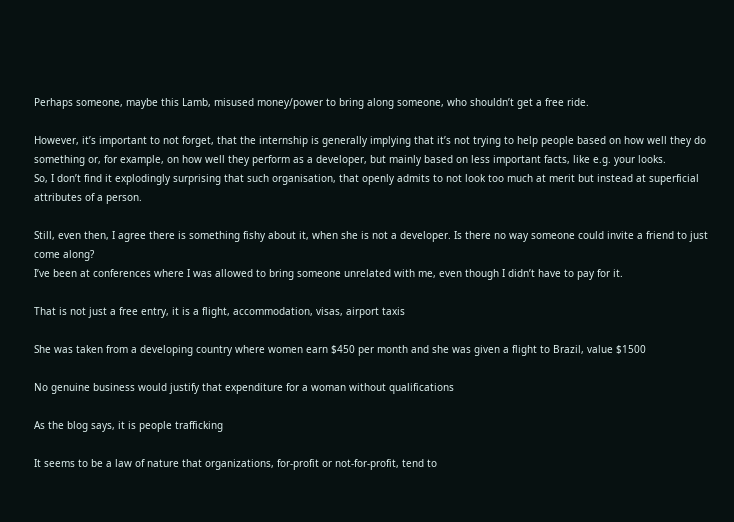Perhaps someone, maybe this Lamb, misused money/power to bring along someone, who shouldn’t get a free ride.

However, it’s important to not forget, that the internship is generally implying that it’s not trying to help people based on how well they do something or, for example, on how well they perform as a developer, but mainly based on less important facts, like e.g. your looks.
So, I don’t find it explodingly surprising that such organisation, that openly admits to not look too much at merit but instead at superficial attributes of a person.

Still, even then, I agree there is something fishy about it, when she is not a developer. Is there no way someone could invite a friend to just come along?
I’ve been at conferences where I was allowed to bring someone unrelated with me, even though I didn’t have to pay for it.

That is not just a free entry, it is a flight, accommodation, visas, airport taxis

She was taken from a developing country where women earn $450 per month and she was given a flight to Brazil, value $1500

No genuine business would justify that expenditure for a woman without qualifications

As the blog says, it is people trafficking

It seems to be a law of nature that organizations, for-profit or not-for-profit, tend to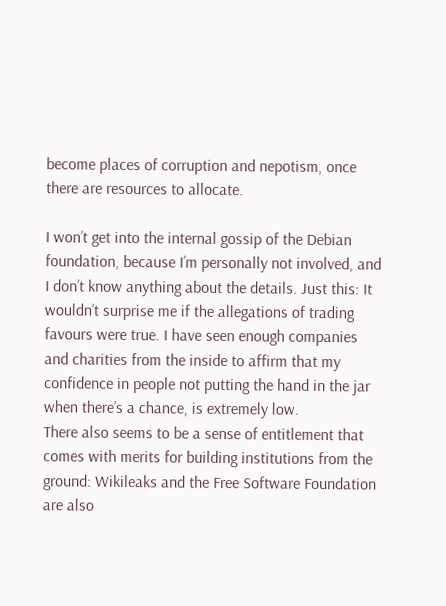become places of corruption and nepotism, once there are resources to allocate.

I won’t get into the internal gossip of the Debian foundation, because I’m personally not involved, and I don’t know anything about the details. Just this: It wouldn’t surprise me if the allegations of trading favours were true. I have seen enough companies and charities from the inside to affirm that my confidence in people not putting the hand in the jar when there’s a chance, is extremely low.
There also seems to be a sense of entitlement that comes with merits for building institutions from the ground: Wikileaks and the Free Software Foundation are also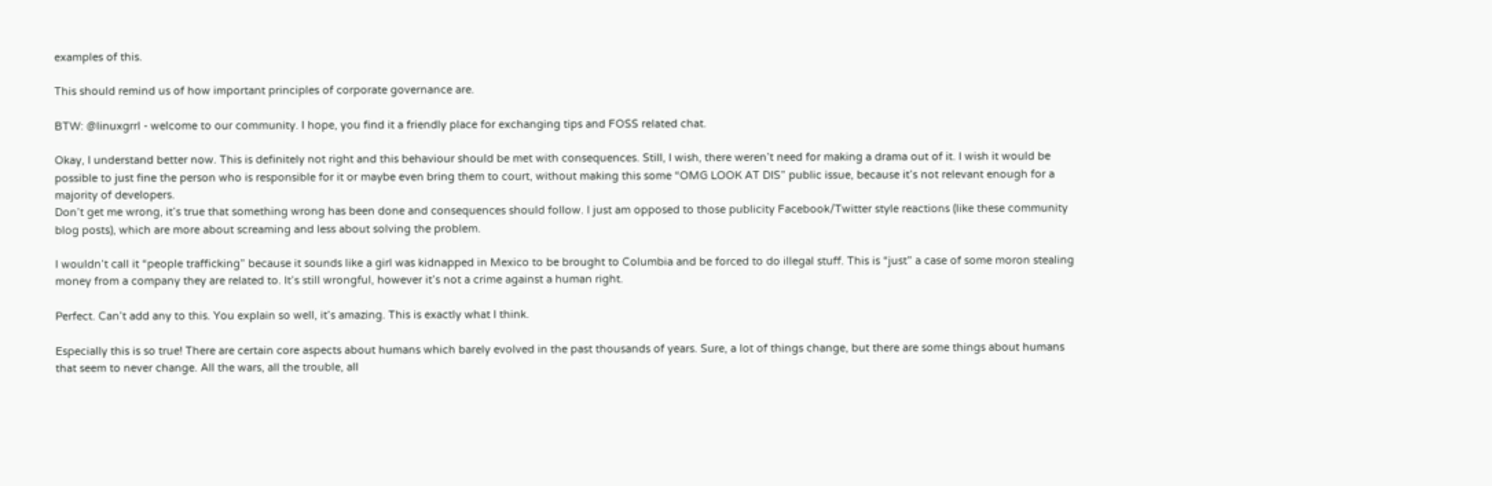examples of this.

This should remind us of how important principles of corporate governance are.

BTW: @linuxgrrl - welcome to our community. I hope, you find it a friendly place for exchanging tips and FOSS related chat.

Okay, I understand better now. This is definitely not right and this behaviour should be met with consequences. Still, I wish, there weren’t need for making a drama out of it. I wish it would be possible to just fine the person who is responsible for it or maybe even bring them to court, without making this some “OMG LOOK AT DIS” public issue, because it’s not relevant enough for a majority of developers.
Don’t get me wrong, it’s true that something wrong has been done and consequences should follow. I just am opposed to those publicity Facebook/Twitter style reactions (like these community blog posts), which are more about screaming and less about solving the problem.

I wouldn’t call it “people trafficking” because it sounds like a girl was kidnapped in Mexico to be brought to Columbia and be forced to do illegal stuff. This is “just” a case of some moron stealing money from a company they are related to. It’s still wrongful, however it’s not a crime against a human right.

Perfect. Can’t add any to this. You explain so well, it’s amazing. This is exactly what I think.

Especially this is so true! There are certain core aspects about humans which barely evolved in the past thousands of years. Sure, a lot of things change, but there are some things about humans that seem to never change. All the wars, all the trouble, all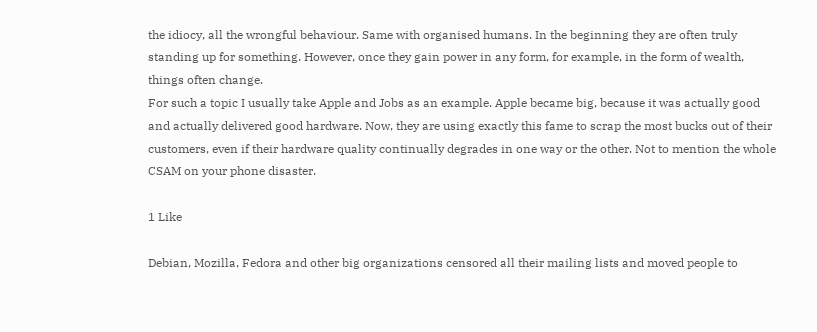the idiocy, all the wrongful behaviour. Same with organised humans. In the beginning they are often truly standing up for something. However, once they gain power in any form, for example, in the form of wealth, things often change.
For such a topic I usually take Apple and Jobs as an example. Apple became big, because it was actually good and actually delivered good hardware. Now, they are using exactly this fame to scrap the most bucks out of their customers, even if their hardware quality continually degrades in one way or the other. Not to mention the whole CSAM on your phone disaster.

1 Like

Debian, Mozilla, Fedora and other big organizations censored all their mailing lists and moved people to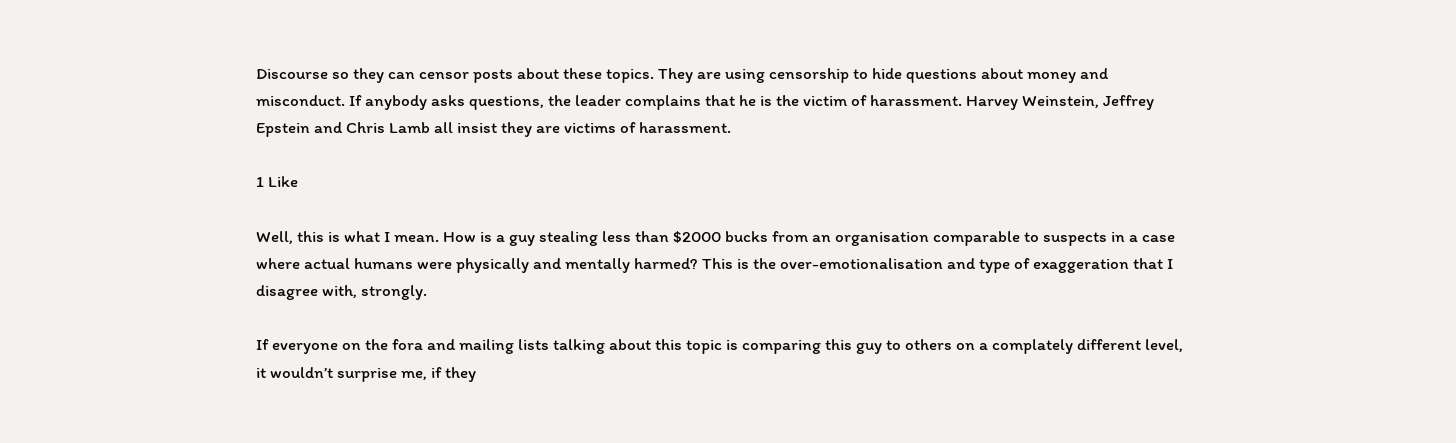Discourse so they can censor posts about these topics. They are using censorship to hide questions about money and misconduct. If anybody asks questions, the leader complains that he is the victim of harassment. Harvey Weinstein, Jeffrey Epstein and Chris Lamb all insist they are victims of harassment.

1 Like

Well, this is what I mean. How is a guy stealing less than $2000 bucks from an organisation comparable to suspects in a case where actual humans were physically and mentally harmed? This is the over-emotionalisation and type of exaggeration that I disagree with, strongly.

If everyone on the fora and mailing lists talking about this topic is comparing this guy to others on a complately different level, it wouldn’t surprise me, if they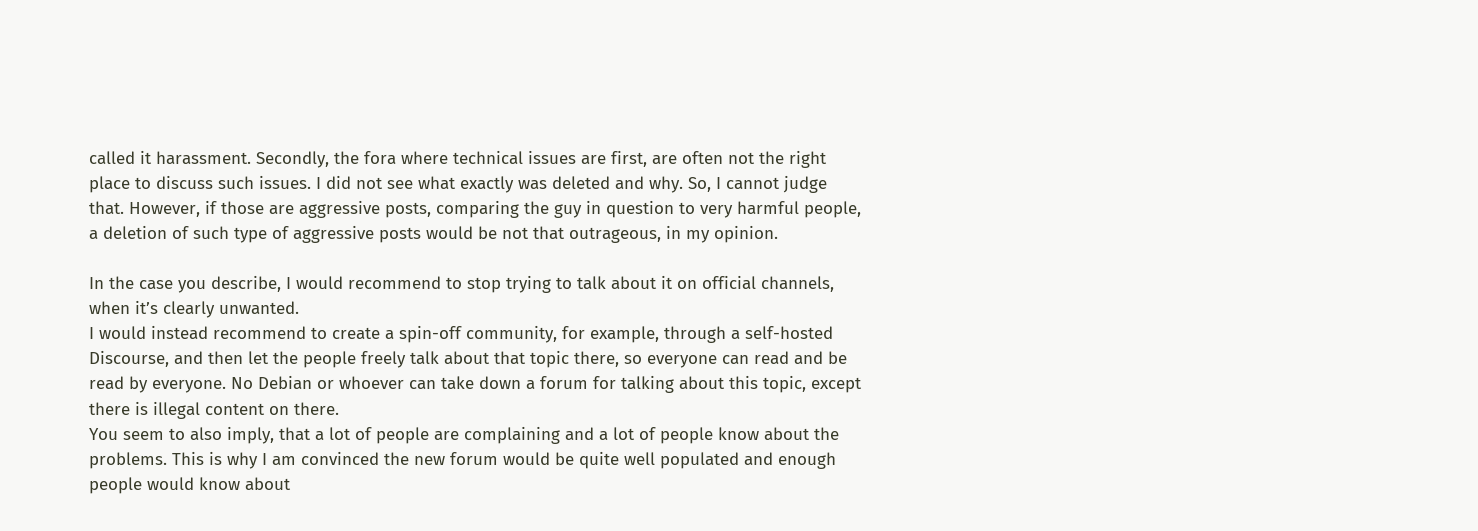called it harassment. Secondly, the fora where technical issues are first, are often not the right place to discuss such issues. I did not see what exactly was deleted and why. So, I cannot judge that. However, if those are aggressive posts, comparing the guy in question to very harmful people, a deletion of such type of aggressive posts would be not that outrageous, in my opinion.

In the case you describe, I would recommend to stop trying to talk about it on official channels, when it’s clearly unwanted.
I would instead recommend to create a spin-off community, for example, through a self-hosted Discourse, and then let the people freely talk about that topic there, so everyone can read and be read by everyone. No Debian or whoever can take down a forum for talking about this topic, except there is illegal content on there.
You seem to also imply, that a lot of people are complaining and a lot of people know about the problems. This is why I am convinced the new forum would be quite well populated and enough people would know about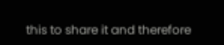this to share it and therefore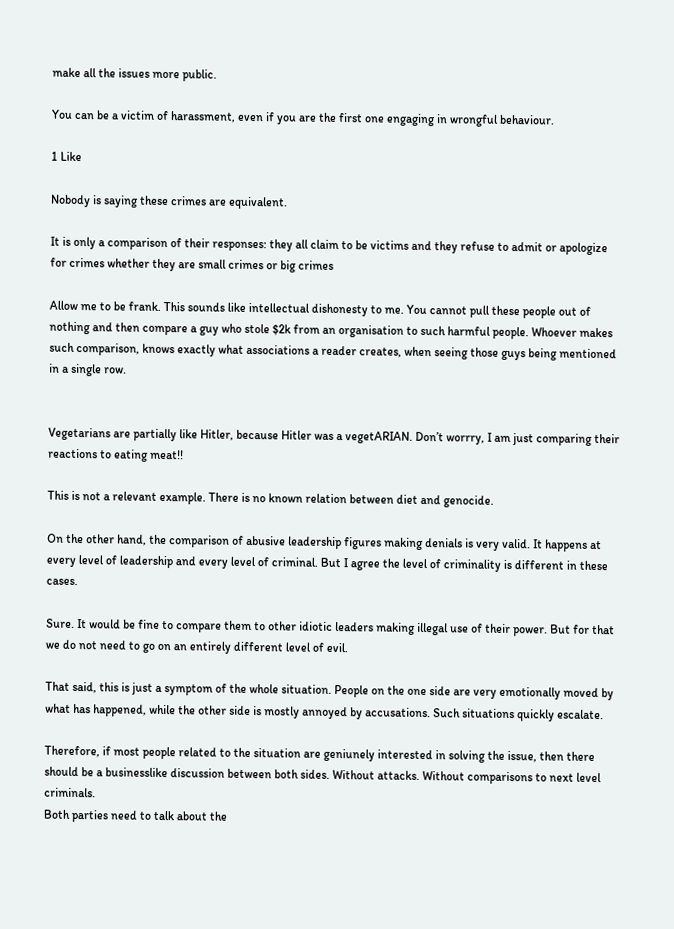make all the issues more public.

You can be a victim of harassment, even if you are the first one engaging in wrongful behaviour.

1 Like

Nobody is saying these crimes are equivalent.

It is only a comparison of their responses: they all claim to be victims and they refuse to admit or apologize for crimes whether they are small crimes or big crimes

Allow me to be frank. This sounds like intellectual dishonesty to me. You cannot pull these people out of nothing and then compare a guy who stole $2k from an organisation to such harmful people. Whoever makes such comparison, knows exactly what associations a reader creates, when seeing those guys being mentioned in a single row.


Vegetarians are partially like Hitler, because Hitler was a vegetARIAN. Don’t worrry, I am just comparing their reactions to eating meat!!

This is not a relevant example. There is no known relation between diet and genocide.

On the other hand, the comparison of abusive leadership figures making denials is very valid. It happens at every level of leadership and every level of criminal. But I agree the level of criminality is different in these cases.

Sure. It would be fine to compare them to other idiotic leaders making illegal use of their power. But for that we do not need to go on an entirely different level of evil.

That said, this is just a symptom of the whole situation. People on the one side are very emotionally moved by what has happened, while the other side is mostly annoyed by accusations. Such situations quickly escalate.

Therefore, if most people related to the situation are geniunely interested in solving the issue, then there should be a businesslike discussion between both sides. Without attacks. Without comparisons to next level criminals.
Both parties need to talk about the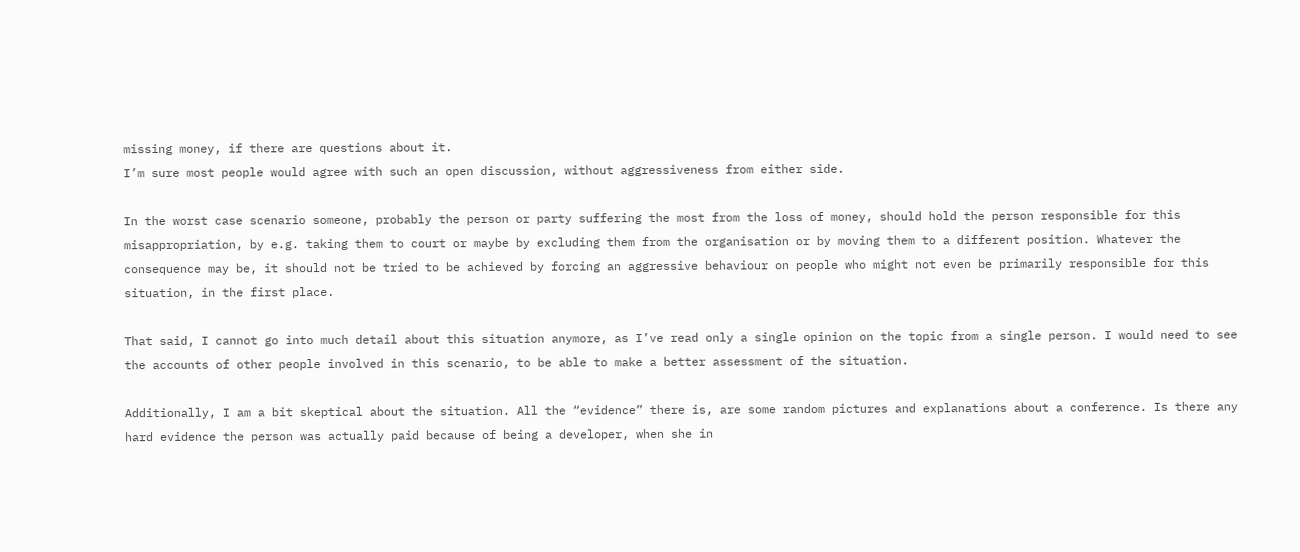missing money, if there are questions about it.
I’m sure most people would agree with such an open discussion, without aggressiveness from either side.

In the worst case scenario someone, probably the person or party suffering the most from the loss of money, should hold the person responsible for this misappropriation, by e.g. taking them to court or maybe by excluding them from the organisation or by moving them to a different position. Whatever the consequence may be, it should not be tried to be achieved by forcing an aggressive behaviour on people who might not even be primarily responsible for this situation, in the first place.

That said, I cannot go into much detail about this situation anymore, as I’ve read only a single opinion on the topic from a single person. I would need to see the accounts of other people involved in this scenario, to be able to make a better assessment of the situation.

Additionally, I am a bit skeptical about the situation. All the “evidence” there is, are some random pictures and explanations about a conference. Is there any hard evidence the person was actually paid because of being a developer, when she in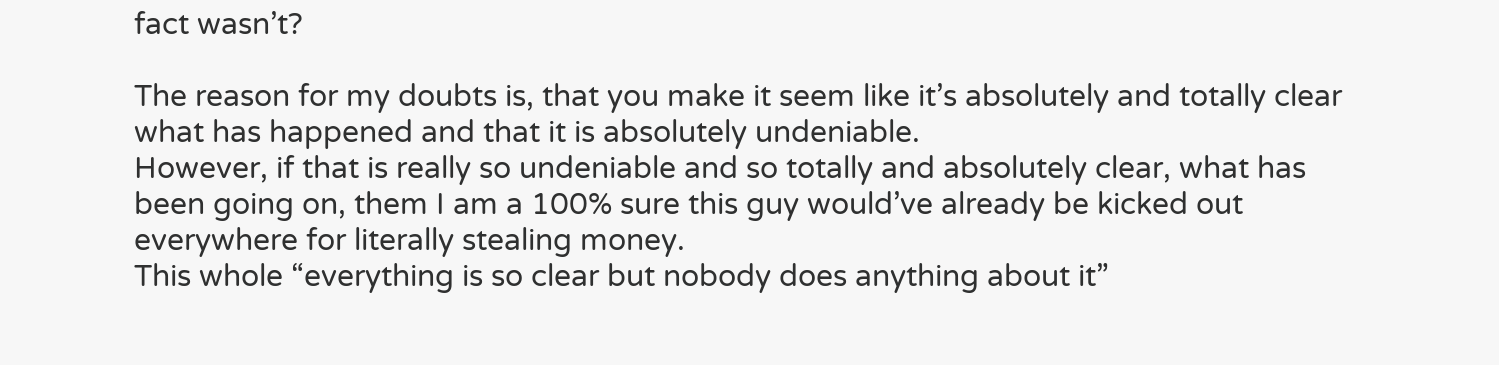fact wasn’t?

The reason for my doubts is, that you make it seem like it’s absolutely and totally clear what has happened and that it is absolutely undeniable.
However, if that is really so undeniable and so totally and absolutely clear, what has been going on, them I am a 100% sure this guy would’ve already be kicked out everywhere for literally stealing money.
This whole “everything is so clear but nobody does anything about it”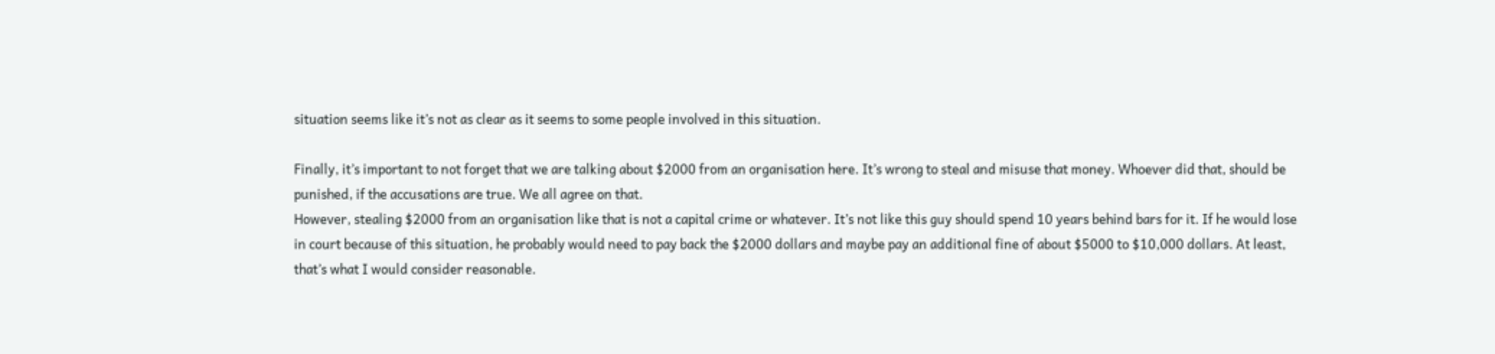situation seems like it’s not as clear as it seems to some people involved in this situation.

Finally, it’s important to not forget that we are talking about $2000 from an organisation here. It’s wrong to steal and misuse that money. Whoever did that, should be punished, if the accusations are true. We all agree on that.
However, stealing $2000 from an organisation like that is not a capital crime or whatever. It’s not like this guy should spend 10 years behind bars for it. If he would lose in court because of this situation, he probably would need to pay back the $2000 dollars and maybe pay an additional fine of about $5000 to $10,000 dollars. At least, that’s what I would consider reasonable.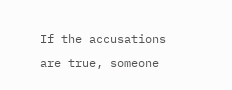If the accusations are true, someone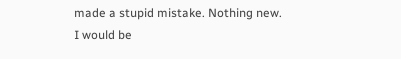made a stupid mistake. Nothing new.
I would be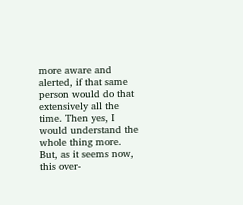more aware and alerted, if that same person would do that extensively all the time. Then yes, I would understand the whole thing more. But, as it seems now, this over-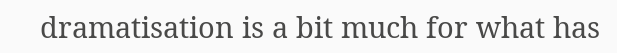dramatisation is a bit much for what has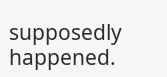supposedly happened.